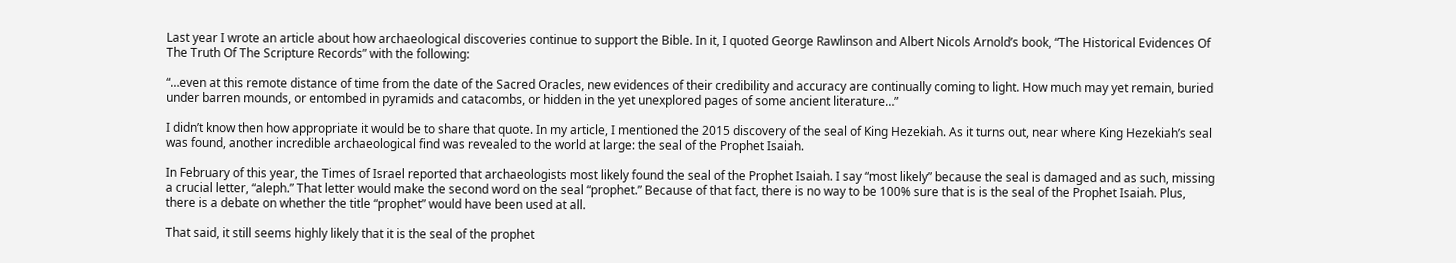Last year I wrote an article about how archaeological discoveries continue to support the Bible. In it, I quoted George Rawlinson and Albert Nicols Arnold’s book, “The Historical Evidences Of The Truth Of The Scripture Records” with the following:

“…even at this remote distance of time from the date of the Sacred Oracles, new evidences of their credibility and accuracy are continually coming to light. How much may yet remain, buried under barren mounds, or entombed in pyramids and catacombs, or hidden in the yet unexplored pages of some ancient literature…”

I didn’t know then how appropriate it would be to share that quote. In my article, I mentioned the 2015 discovery of the seal of King Hezekiah. As it turns out, near where King Hezekiah’s seal was found, another incredible archaeological find was revealed to the world at large: the seal of the Prophet Isaiah.

In February of this year, the Times of Israel reported that archaeologists most likely found the seal of the Prophet Isaiah. I say “most likely” because the seal is damaged and as such, missing a crucial letter, “aleph.” That letter would make the second word on the seal “prophet.” Because of that fact, there is no way to be 100% sure that is is the seal of the Prophet Isaiah. Plus, there is a debate on whether the title “prophet” would have been used at all.

That said, it still seems highly likely that it is the seal of the prophet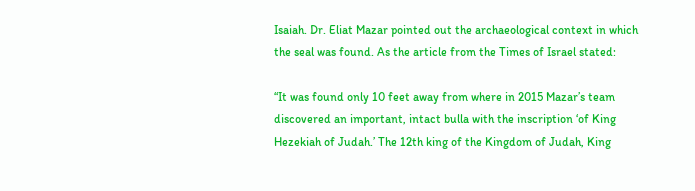Isaiah. Dr. Eliat Mazar pointed out the archaeological context in which the seal was found. As the article from the Times of Israel stated:

“It was found only 10 feet away from where in 2015 Mazar’s team discovered an important, intact bulla with the inscription ‘of King Hezekiah of Judah.’ The 12th king of the Kingdom of Judah, King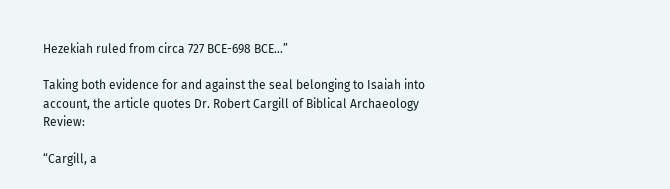Hezekiah ruled from circa 727 BCE-698 BCE…”

Taking both evidence for and against the seal belonging to Isaiah into account, the article quotes Dr. Robert Cargill of Biblical Archaeology Review:

“Cargill, a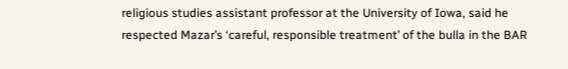religious studies assistant professor at the University of Iowa, said he respected Mazar’s ‘careful, responsible treatment’ of the bulla in the BAR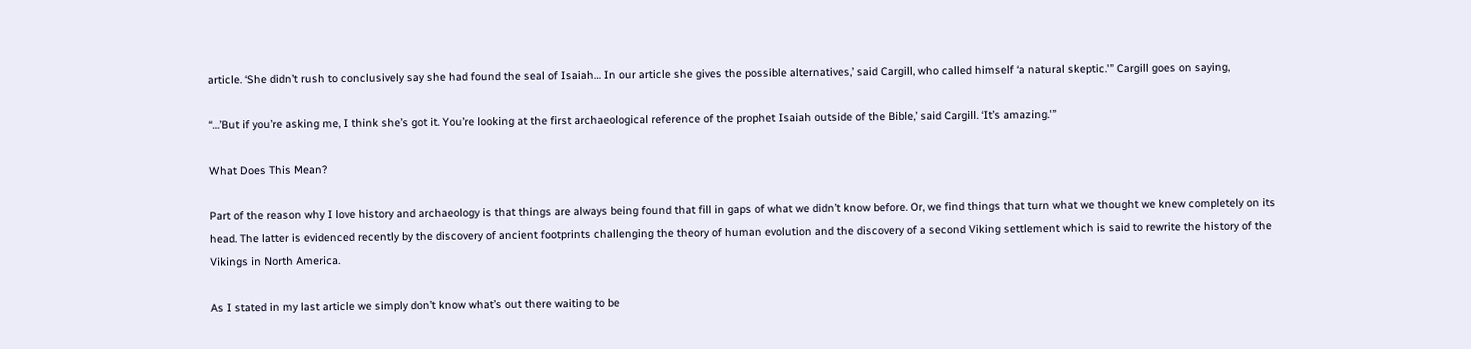article. ‘She didn’t rush to conclusively say she had found the seal of Isaiah… In our article she gives the possible alternatives,’ said Cargill, who called himself ‘a natural skeptic.'” Cargill goes on saying,

“…’But if you’re asking me, I think she’s got it. You’re looking at the first archaeological reference of the prophet Isaiah outside of the Bible,’ said Cargill. ‘It’s amazing.'”

What Does This Mean?

Part of the reason why I love history and archaeology is that things are always being found that fill in gaps of what we didn’t know before. Or, we find things that turn what we thought we knew completely on its head. The latter is evidenced recently by the discovery of ancient footprints challenging the theory of human evolution and the discovery of a second Viking settlement which is said to rewrite the history of the Vikings in North America.

As I stated in my last article we simply don’t know what’s out there waiting to be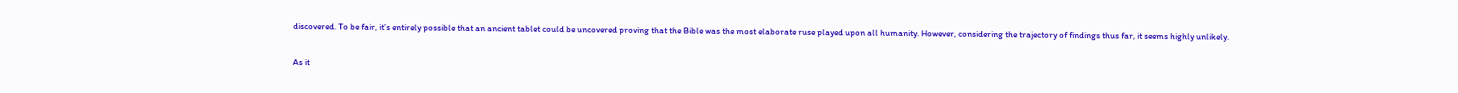discovered. To be fair, it’s entirely possible that an ancient tablet could be uncovered proving that the Bible was the most elaborate ruse played upon all humanity. However, considering the trajectory of findings thus far, it seems highly unlikely.

As it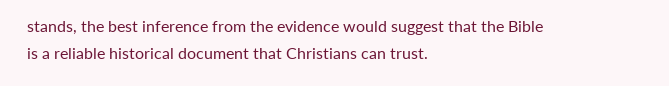stands, the best inference from the evidence would suggest that the Bible is a reliable historical document that Christians can trust.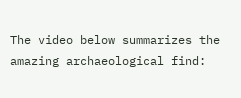The video below summarizes the amazing archaeological find: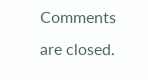Comments are closed.